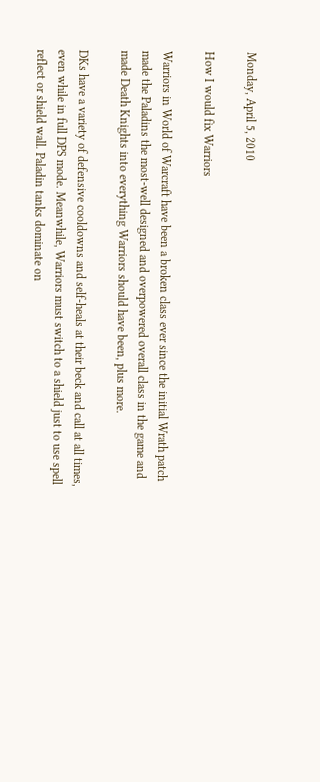Monday, April 5, 2010

How I would fix Warriors

Warriors in World of Warcraft have been a broken class ever since the initial Wrath patch made the Paladins the most-well designed and overpowered overall class in the game and made Death Knights into everything Warriors should have been, plus more.

DKs have a variety of defensive cooldowns and self-heals at their beck and call at all times, even while in full DPS mode. Meanwhile, Warriors must switch to a shield just to use spell reflect or shield wall. Paladin tanks dominate on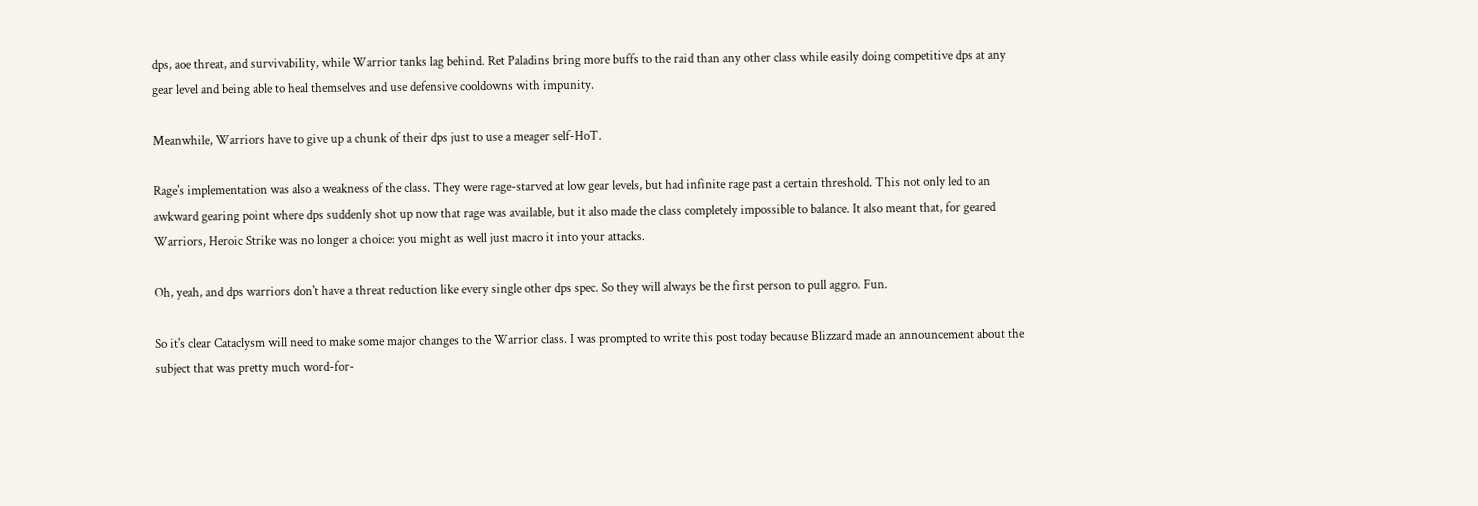dps, aoe threat, and survivability, while Warrior tanks lag behind. Ret Paladins bring more buffs to the raid than any other class while easily doing competitive dps at any gear level and being able to heal themselves and use defensive cooldowns with impunity.

Meanwhile, Warriors have to give up a chunk of their dps just to use a meager self-HoT.

Rage's implementation was also a weakness of the class. They were rage-starved at low gear levels, but had infinite rage past a certain threshold. This not only led to an awkward gearing point where dps suddenly shot up now that rage was available, but it also made the class completely impossible to balance. It also meant that, for geared Warriors, Heroic Strike was no longer a choice: you might as well just macro it into your attacks.

Oh, yeah, and dps warriors don't have a threat reduction like every single other dps spec. So they will always be the first person to pull aggro. Fun.

So it's clear Cataclysm will need to make some major changes to the Warrior class. I was prompted to write this post today because Blizzard made an announcement about the subject that was pretty much word-for-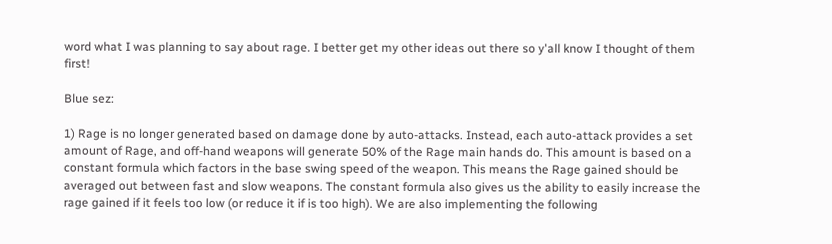word what I was planning to say about rage. I better get my other ideas out there so y'all know I thought of them first!

Blue sez:

1) Rage is no longer generated based on damage done by auto-attacks. Instead, each auto-attack provides a set amount of Rage, and off-hand weapons will generate 50% of the Rage main hands do. This amount is based on a constant formula which factors in the base swing speed of the weapon. This means the Rage gained should be averaged out between fast and slow weapons. The constant formula also gives us the ability to easily increase the rage gained if it feels too low (or reduce it if is too high). We are also implementing the following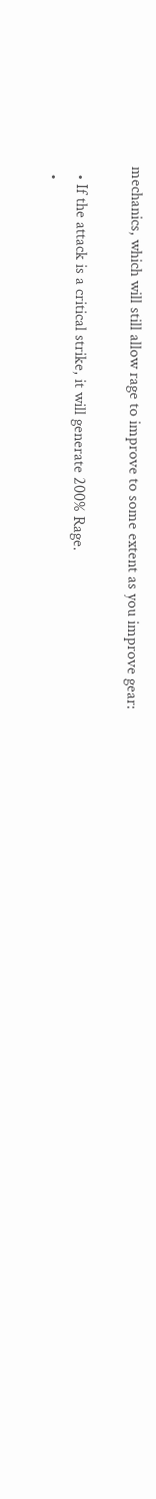mechanics, which will still allow rage to improve to some extent as you improve gear:

  • If the attack is a critical strike, it will generate 200% Rage.
  •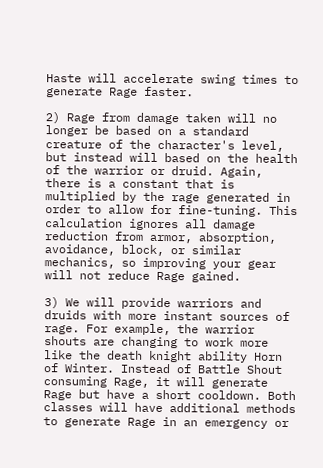Haste will accelerate swing times to generate Rage faster.

2) Rage from damage taken will no longer be based on a standard creature of the character's level, but instead will based on the health of the warrior or druid. Again, there is a constant that is multiplied by the rage generated in order to allow for fine-tuning. This calculation ignores all damage reduction from armor, absorption, avoidance, block, or similar mechanics, so improving your gear will not reduce Rage gained.

3) We will provide warriors and druids with more instant sources of rage. For example, the warrior shouts are changing to work more like the death knight ability Horn of Winter. Instead of Battle Shout consuming Rage, it will generate Rage but have a short cooldown. Both classes will have additional methods to generate Rage in an emergency or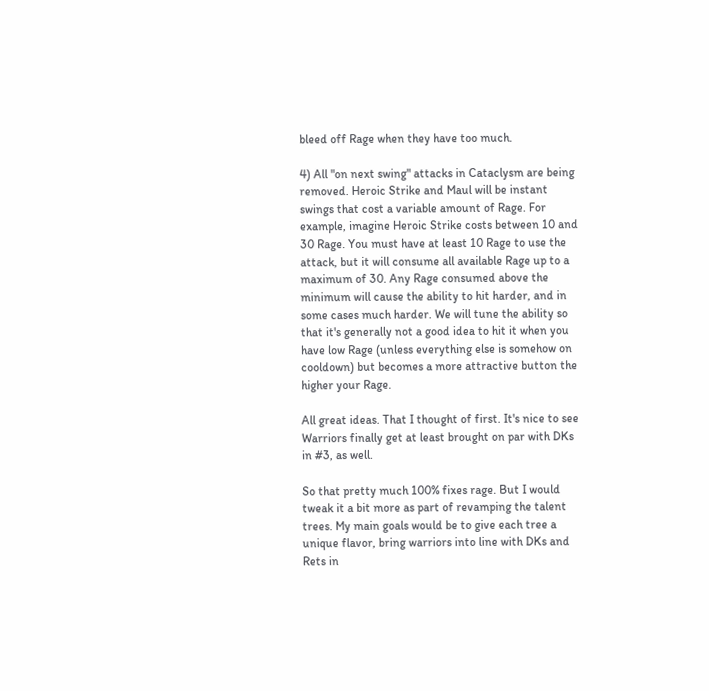bleed off Rage when they have too much.

4) All "on next swing" attacks in Cataclysm are being removed. Heroic Strike and Maul will be instant swings that cost a variable amount of Rage. For example, imagine Heroic Strike costs between 10 and 30 Rage. You must have at least 10 Rage to use the attack, but it will consume all available Rage up to a maximum of 30. Any Rage consumed above the minimum will cause the ability to hit harder, and in some cases much harder. We will tune the ability so that it's generally not a good idea to hit it when you have low Rage (unless everything else is somehow on cooldown) but becomes a more attractive button the higher your Rage.

All great ideas. That I thought of first. It's nice to see Warriors finally get at least brought on par with DKs in #3, as well.

So that pretty much 100% fixes rage. But I would tweak it a bit more as part of revamping the talent trees. My main goals would be to give each tree a unique flavor, bring warriors into line with DKs and Rets in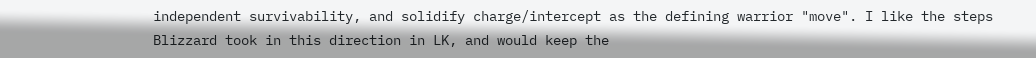independent survivability, and solidify charge/intercept as the defining warrior "move". I like the steps Blizzard took in this direction in LK, and would keep the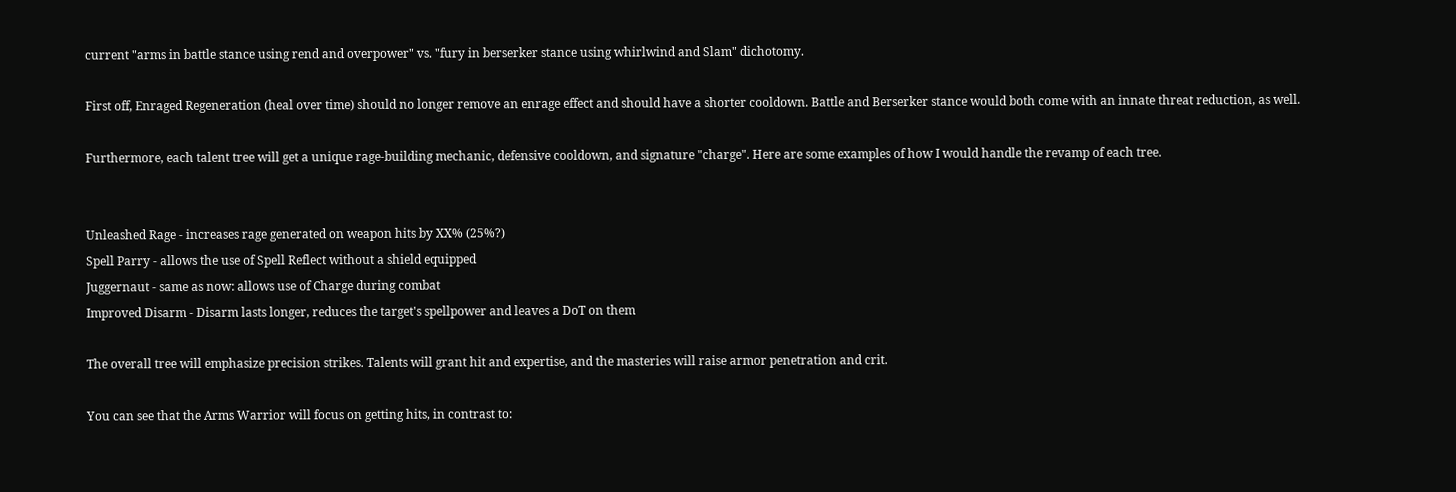current "arms in battle stance using rend and overpower" vs. "fury in berserker stance using whirlwind and Slam" dichotomy.

First off, Enraged Regeneration (heal over time) should no longer remove an enrage effect and should have a shorter cooldown. Battle and Berserker stance would both come with an innate threat reduction, as well.

Furthermore, each talent tree will get a unique rage-building mechanic, defensive cooldown, and signature "charge". Here are some examples of how I would handle the revamp of each tree.


Unleashed Rage - increases rage generated on weapon hits by XX% (25%?)
Spell Parry - allows the use of Spell Reflect without a shield equipped
Juggernaut - same as now: allows use of Charge during combat
Improved Disarm - Disarm lasts longer, reduces the target's spellpower and leaves a DoT on them

The overall tree will emphasize precision strikes. Talents will grant hit and expertise, and the masteries will raise armor penetration and crit.

You can see that the Arms Warrior will focus on getting hits, in contrast to: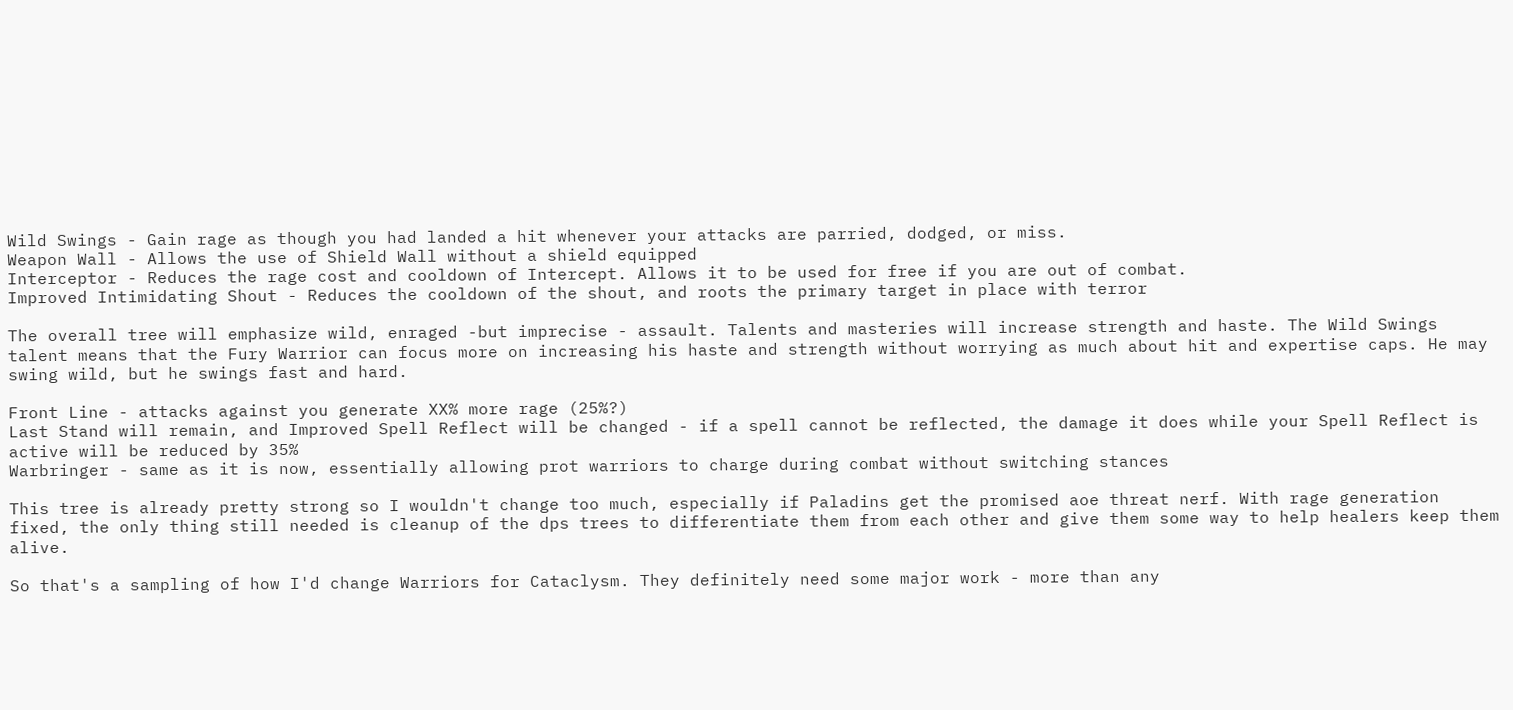Wild Swings - Gain rage as though you had landed a hit whenever your attacks are parried, dodged, or miss.
Weapon Wall - Allows the use of Shield Wall without a shield equipped
Interceptor - Reduces the rage cost and cooldown of Intercept. Allows it to be used for free if you are out of combat.
Improved Intimidating Shout - Reduces the cooldown of the shout, and roots the primary target in place with terror

The overall tree will emphasize wild, enraged -but imprecise - assault. Talents and masteries will increase strength and haste. The Wild Swings talent means that the Fury Warrior can focus more on increasing his haste and strength without worrying as much about hit and expertise caps. He may swing wild, but he swings fast and hard.

Front Line - attacks against you generate XX% more rage (25%?)
Last Stand will remain, and Improved Spell Reflect will be changed - if a spell cannot be reflected, the damage it does while your Spell Reflect is active will be reduced by 35%
Warbringer - same as it is now, essentially allowing prot warriors to charge during combat without switching stances

This tree is already pretty strong so I wouldn't change too much, especially if Paladins get the promised aoe threat nerf. With rage generation fixed, the only thing still needed is cleanup of the dps trees to differentiate them from each other and give them some way to help healers keep them alive.

So that's a sampling of how I'd change Warriors for Cataclysm. They definitely need some major work - more than any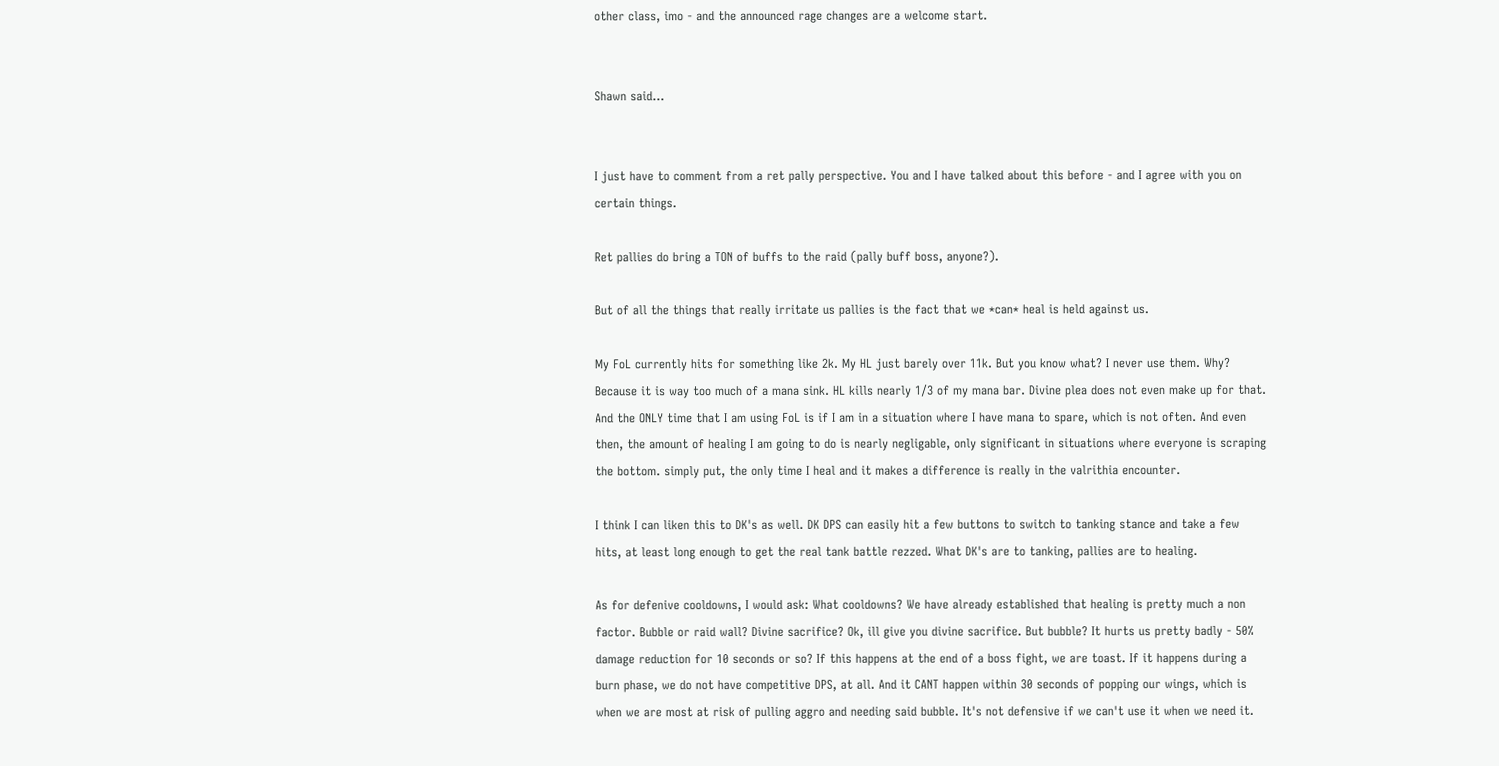other class, imo - and the announced rage changes are a welcome start.


Shawn said...


I just have to comment from a ret pally perspective. You and I have talked about this before - and I agree with you on certain things.

Ret pallies do bring a TON of buffs to the raid (pally buff boss, anyone?).

But of all the things that really irritate us pallies is the fact that we *can* heal is held against us.

My FoL currently hits for something like 2k. My HL just barely over 11k. But you know what? I never use them. Why? Because it is way too much of a mana sink. HL kills nearly 1/3 of my mana bar. Divine plea does not even make up for that. And the ONLY time that I am using FoL is if I am in a situation where I have mana to spare, which is not often. And even then, the amount of healing I am going to do is nearly negligable, only significant in situations where everyone is scraping the bottom. simply put, the only time I heal and it makes a difference is really in the valrithia encounter.

I think I can liken this to DK's as well. DK DPS can easily hit a few buttons to switch to tanking stance and take a few hits, at least long enough to get the real tank battle rezzed. What DK's are to tanking, pallies are to healing.

As for defenive cooldowns, I would ask: What cooldowns? We have already established that healing is pretty much a non factor. Bubble or raid wall? Divine sacrifice? Ok, ill give you divine sacrifice. But bubble? It hurts us pretty badly - 50% damage reduction for 10 seconds or so? If this happens at the end of a boss fight, we are toast. If it happens during a burn phase, we do not have competitive DPS, at all. And it CANT happen within 30 seconds of popping our wings, which is when we are most at risk of pulling aggro and needing said bubble. It's not defensive if we can't use it when we need it.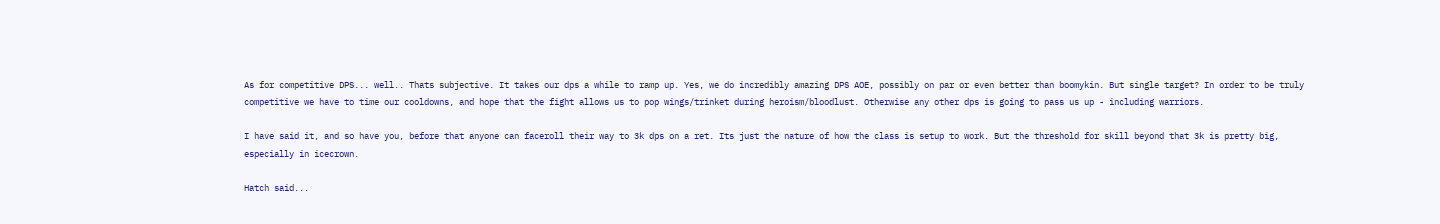As for competitive DPS... well.. Thats subjective. It takes our dps a while to ramp up. Yes, we do incredibly amazing DPS AOE, possibly on par or even better than boomykin. But single target? In order to be truly competitive we have to time our cooldowns, and hope that the fight allows us to pop wings/trinket during heroism/bloodlust. Otherwise any other dps is going to pass us up - including warriors.

I have said it, and so have you, before that anyone can faceroll their way to 3k dps on a ret. Its just the nature of how the class is setup to work. But the threshold for skill beyond that 3k is pretty big, especially in icecrown.

Hatch said...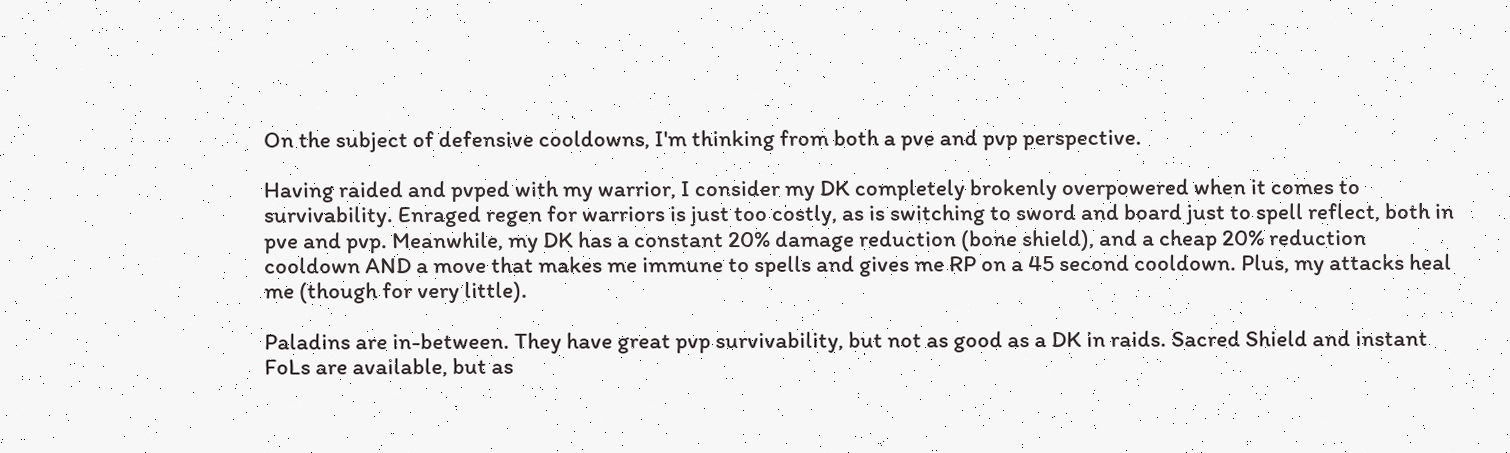On the subject of defensive cooldowns, I'm thinking from both a pve and pvp perspective.

Having raided and pvped with my warrior, I consider my DK completely brokenly overpowered when it comes to survivability. Enraged regen for warriors is just too costly, as is switching to sword and board just to spell reflect, both in pve and pvp. Meanwhile, my DK has a constant 20% damage reduction (bone shield), and a cheap 20% reduction cooldown AND a move that makes me immune to spells and gives me RP on a 45 second cooldown. Plus, my attacks heal me (though for very little).

Paladins are in-between. They have great pvp survivability, but not as good as a DK in raids. Sacred Shield and instant FoLs are available, but as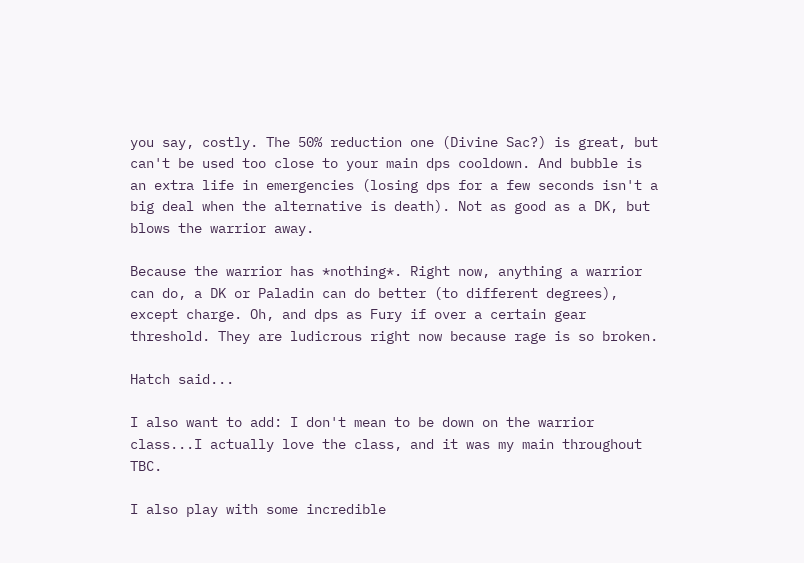you say, costly. The 50% reduction one (Divine Sac?) is great, but can't be used too close to your main dps cooldown. And bubble is an extra life in emergencies (losing dps for a few seconds isn't a big deal when the alternative is death). Not as good as a DK, but blows the warrior away.

Because the warrior has *nothing*. Right now, anything a warrior can do, a DK or Paladin can do better (to different degrees), except charge. Oh, and dps as Fury if over a certain gear threshold. They are ludicrous right now because rage is so broken.

Hatch said...

I also want to add: I don't mean to be down on the warrior class...I actually love the class, and it was my main throughout TBC.

I also play with some incredible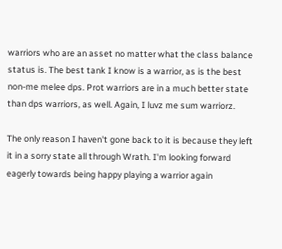warriors who are an asset no matter what the class balance status is. The best tank I know is a warrior, as is the best non-me melee dps. Prot warriors are in a much better state than dps warriors, as well. Again, I luvz me sum warriorz.

The only reason I haven't gone back to it is because they left it in a sorry state all through Wrath. I'm looking forward eagerly towards being happy playing a warrior again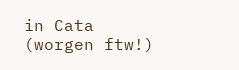in Cata (worgen ftw!)